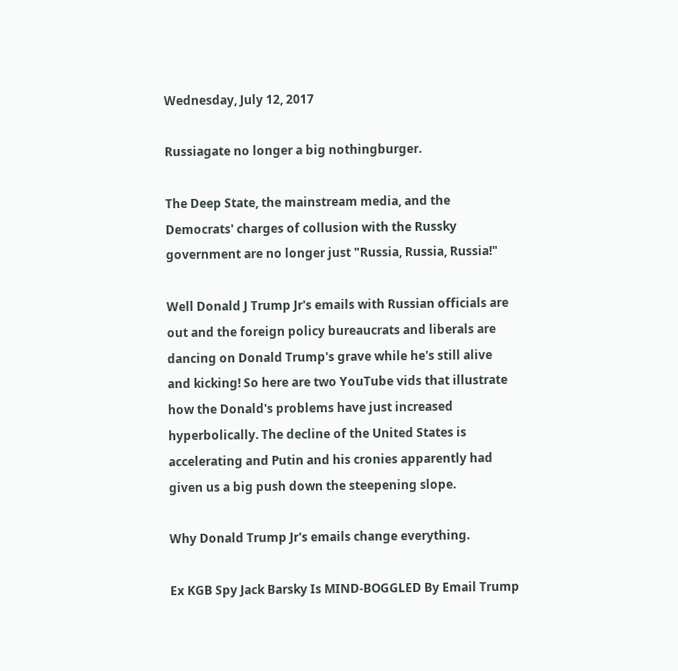Wednesday, July 12, 2017

Russiagate no longer a big nothingburger.

The Deep State, the mainstream media, and the Democrats' charges of collusion with the Russky government are no longer just "Russia, Russia, Russia!"

Well Donald J Trump Jr's emails with Russian officials are out and the foreign policy bureaucrats and liberals are dancing on Donald Trump's grave while he's still alive and kicking! So here are two YouTube vids that illustrate how the Donald's problems have just increased hyperbolically. The decline of the United States is accelerating and Putin and his cronies apparently had given us a big push down the steepening slope.

Why Donald Trump Jr's emails change everything.

Ex KGB Spy Jack Barsky Is MIND-BOGGLED By Email Trump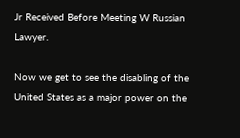Jr Received Before Meeting W Russian Lawyer.

Now we get to see the disabling of the United States as a major power on the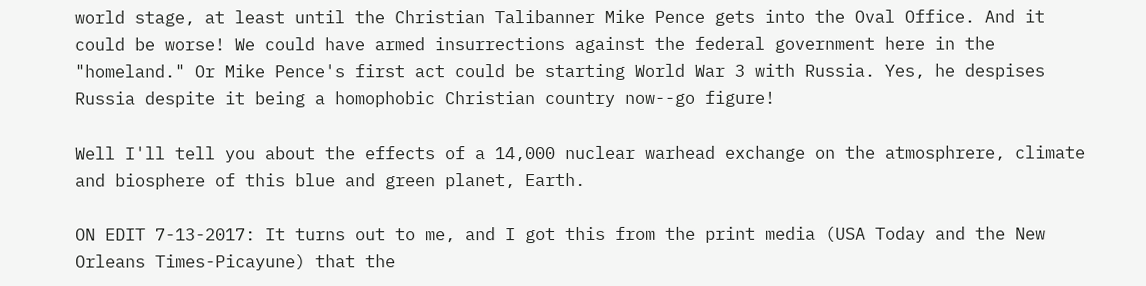world stage, at least until the Christian Talibanner Mike Pence gets into the Oval Office. And it could be worse! We could have armed insurrections against the federal government here in the "homeland." Or Mike Pence's first act could be starting World War 3 with Russia. Yes, he despises Russia despite it being a homophobic Christian country now--go figure!

Well I'll tell you about the effects of a 14,000 nuclear warhead exchange on the atmosphrere, climate and biosphere of this blue and green planet, Earth.

ON EDIT 7-13-2017: It turns out to me, and I got this from the print media (USA Today and the New Orleans Times-Picayune) that the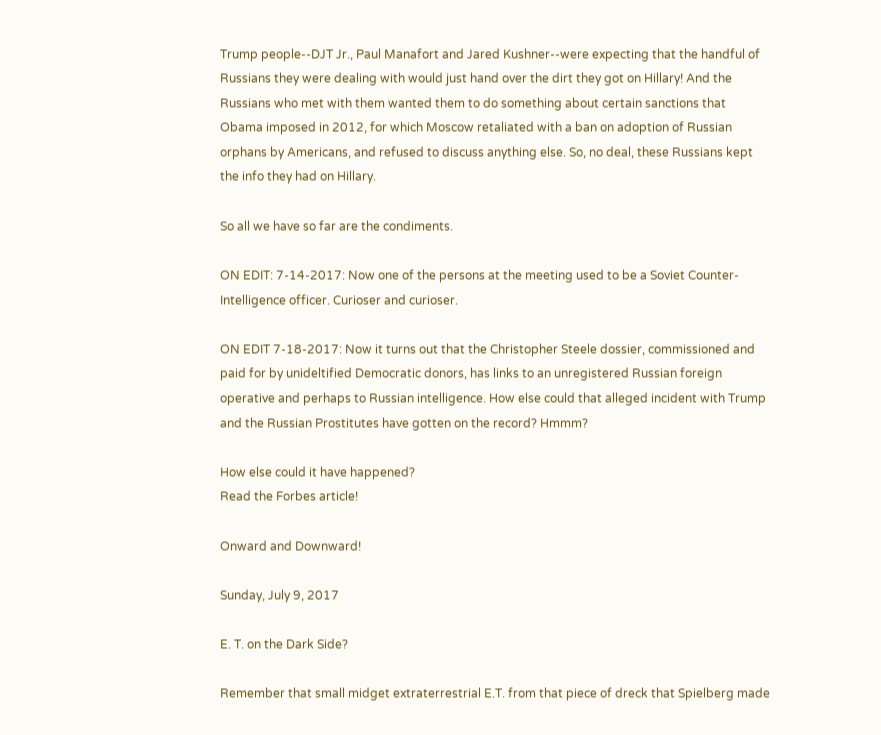Trump people--DJT Jr., Paul Manafort and Jared Kushner--were expecting that the handful of Russians they were dealing with would just hand over the dirt they got on Hillary! And the Russians who met with them wanted them to do something about certain sanctions that Obama imposed in 2012, for which Moscow retaliated with a ban on adoption of Russian orphans by Americans, and refused to discuss anything else. So, no deal, these Russians kept the info they had on Hillary.

So all we have so far are the condiments.

ON EDIT: 7-14-2017: Now one of the persons at the meeting used to be a Soviet Counter-Intelligence officer. Curioser and curioser.

ON EDIT 7-18-2017: Now it turns out that the Christopher Steele dossier, commissioned and paid for by unideltified Democratic donors, has links to an unregistered Russian foreign operative and perhaps to Russian intelligence. How else could that alleged incident with Trump and the Russian Prostitutes have gotten on the record? Hmmm?

How else could it have happened?
Read the Forbes article!

Onward and Downward!

Sunday, July 9, 2017

E. T. on the Dark Side?

Remember that small midget extraterrestrial E.T. from that piece of dreck that Spielberg made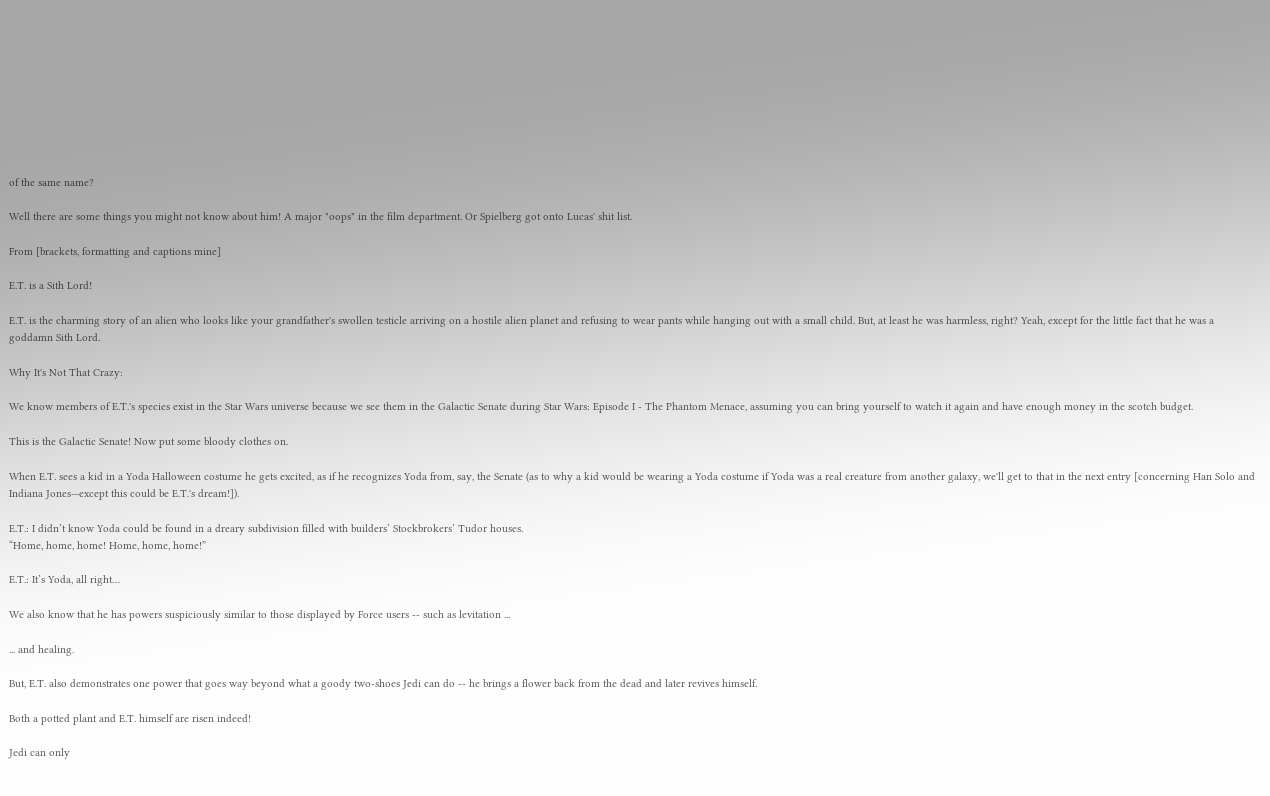of the same name?

Well there are some things you might not know about him! A major "oops" in the film department. Or Spielberg got onto Lucas' shit list.

From [brackets, formatting and captions mine]

E.T. is a Sith Lord!

E.T. is the charming story of an alien who looks like your grandfather's swollen testicle arriving on a hostile alien planet and refusing to wear pants while hanging out with a small child. But, at least he was harmless, right? Yeah, except for the little fact that he was a goddamn Sith Lord.

Why It's Not That Crazy:

We know members of E.T.'s species exist in the Star Wars universe because we see them in the Galactic Senate during Star Wars: Episode I - The Phantom Menace, assuming you can bring yourself to watch it again and have enough money in the scotch budget.

This is the Galactic Senate! Now put some bloody clothes on.

When E.T. sees a kid in a Yoda Halloween costume he gets excited, as if he recognizes Yoda from, say, the Senate (as to why a kid would be wearing a Yoda costume if Yoda was a real creature from another galaxy, we'll get to that in the next entry [concerning Han Solo and Indiana Jones—except this could be E.T.'s dream!]).

E.T.: I didn’t know Yoda could be found in a dreary subdivision filled with builders’ Stockbrokers’ Tudor houses.
“Home, home, home! Home, home, home!”

E.T.: It’s Yoda, all right…

We also know that he has powers suspiciously similar to those displayed by Force users -- such as levitation ...

... and healing.

But, E.T. also demonstrates one power that goes way beyond what a goody two-shoes Jedi can do -- he brings a flower back from the dead and later revives himself.

Both a potted plant and E.T. himself are risen indeed!

Jedi can only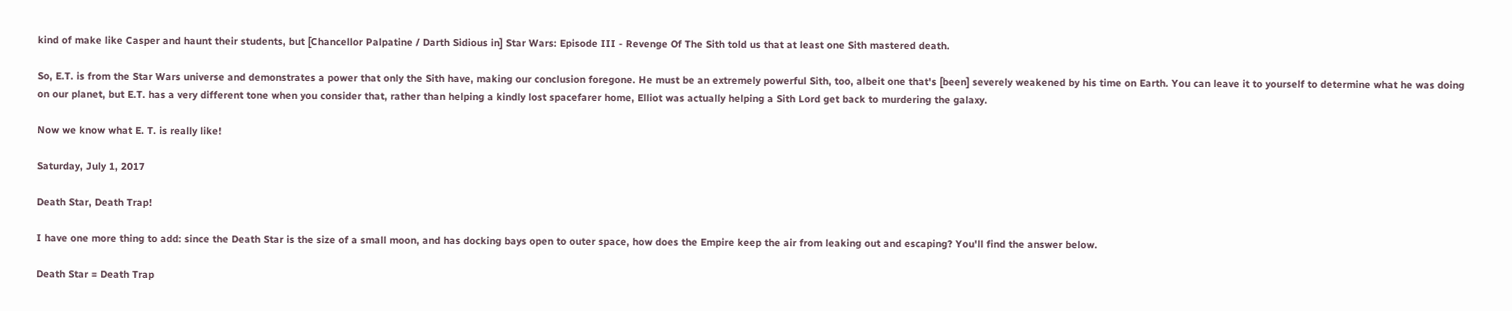kind of make like Casper and haunt their students, but [Chancellor Palpatine / Darth Sidious in] Star Wars: Episode III - Revenge Of The Sith told us that at least one Sith mastered death.

So, E.T. is from the Star Wars universe and demonstrates a power that only the Sith have, making our conclusion foregone. He must be an extremely powerful Sith, too, albeit one that's [been] severely weakened by his time on Earth. You can leave it to yourself to determine what he was doing on our planet, but E.T. has a very different tone when you consider that, rather than helping a kindly lost spacefarer home, Elliot was actually helping a Sith Lord get back to murdering the galaxy.

Now we know what E. T. is really like!

Saturday, July 1, 2017

Death Star, Death Trap!

I have one more thing to add: since the Death Star is the size of a small moon, and has docking bays open to outer space, how does the Empire keep the air from leaking out and escaping? You'll find the answer below.

Death Star = Death Trap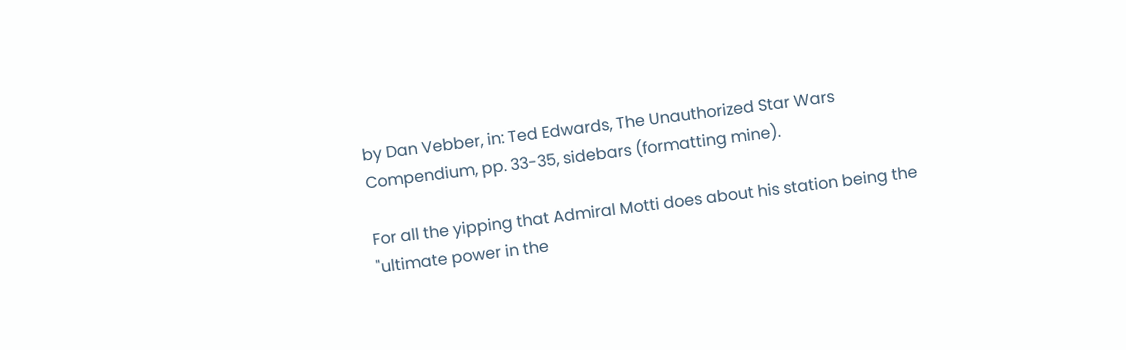by Dan Vebber, in: Ted Edwards, The Unauthorized Star Wars Compendium, pp. 33-35, sidebars (formatting mine).

For all the yipping that Admiral Motti does about his station being the "ultimate power in the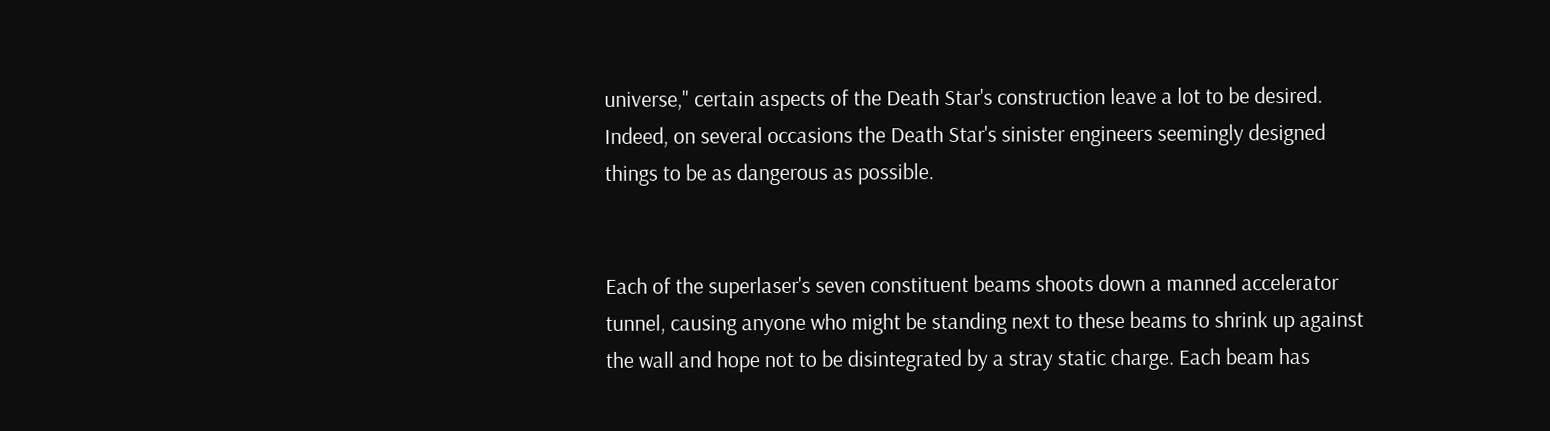universe," certain aspects of the Death Star's construction leave a lot to be desired. Indeed, on several occasions the Death Star's sinister engineers seemingly designed things to be as dangerous as possible.


Each of the superlaser's seven constituent beams shoots down a manned accelerator tunnel, causing anyone who might be standing next to these beams to shrink up against the wall and hope not to be disintegrated by a stray static charge. Each beam has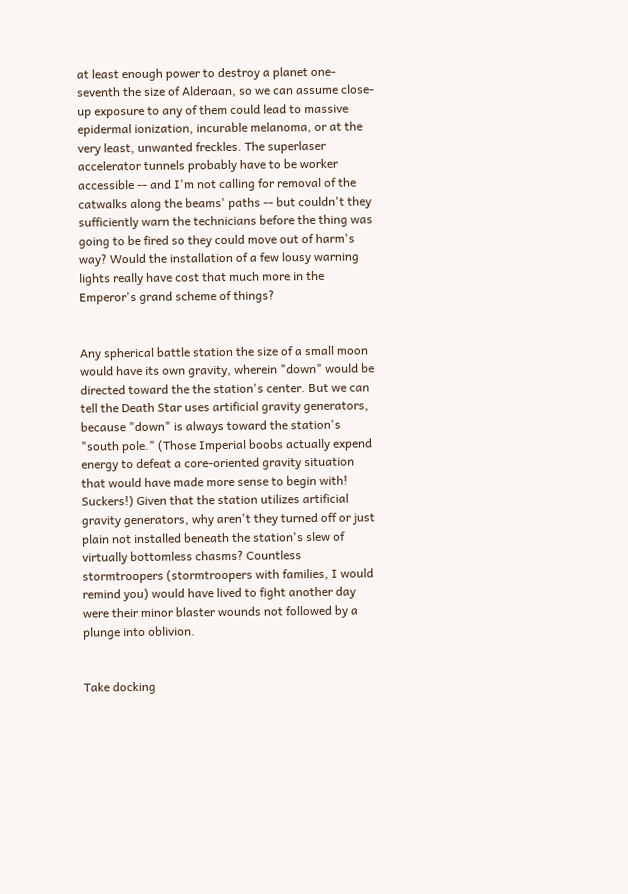at least enough power to destroy a planet one-seventh the size of Alderaan, so we can assume close-up exposure to any of them could lead to massive epidermal ionization, incurable melanoma, or at the very least, unwanted freckles. The superlaser accelerator tunnels probably have to be worker accessible -- and I'm not calling for removal of the catwalks along the beams' paths -- but couldn't they sufficiently warn the technicians before the thing was going to be fired so they could move out of harm's way? Would the installation of a few lousy warning lights really have cost that much more in the Emperor's grand scheme of things?


Any spherical battle station the size of a small moon would have its own gravity, wherein "down" would be directed toward the the station's center. But we can tell the Death Star uses artificial gravity generators, because "down" is always toward the station's "south pole." (Those Imperial boobs actually expend energy to defeat a core-oriented gravity situation that would have made more sense to begin with! Suckers!) Given that the station utilizes artificial gravity generators, why aren't they turned off or just plain not installed beneath the station's slew of virtually bottomless chasms? Countless stormtroopers (stormtroopers with families, I would remind you) would have lived to fight another day were their minor blaster wounds not followed by a plunge into oblivion.


Take docking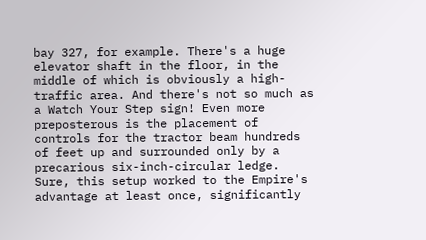bay 327, for example. There's a huge elevator shaft in the floor, in the middle of which is obviously a high-traffic area. And there's not so much as a Watch Your Step sign! Even more preposterous is the placement of controls for the tractor beam hundreds of feet up and surrounded only by a precarious six-inch-circular ledge.  Sure, this setup worked to the Empire's advantage at least once, significantly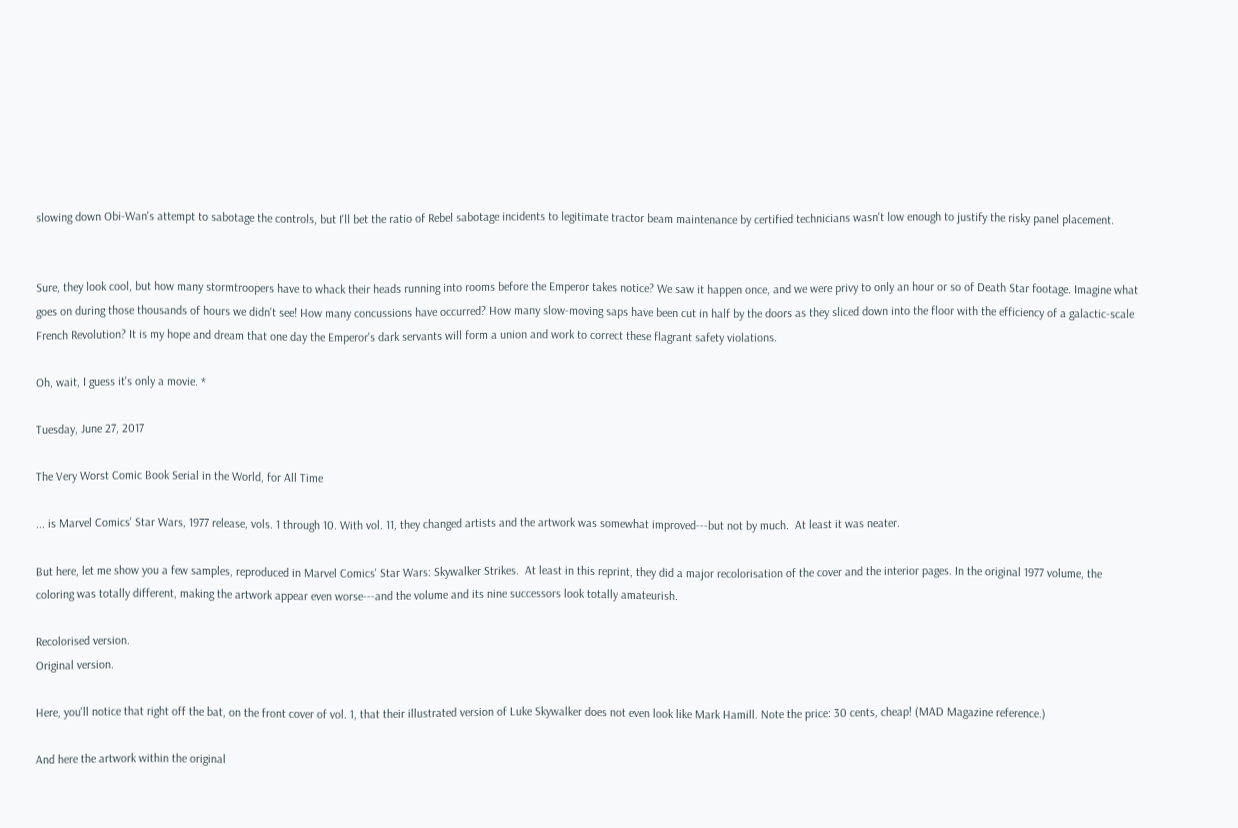slowing down Obi-Wan's attempt to sabotage the controls, but I'll bet the ratio of Rebel sabotage incidents to legitimate tractor beam maintenance by certified technicians wasn't low enough to justify the risky panel placement.


Sure, they look cool, but how many stormtroopers have to whack their heads running into rooms before the Emperor takes notice? We saw it happen once, and we were privy to only an hour or so of Death Star footage. Imagine what goes on during those thousands of hours we didn't see! How many concussions have occurred? How many slow-moving saps have been cut in half by the doors as they sliced down into the floor with the efficiency of a galactic-scale French Revolution? It is my hope and dream that one day the Emperor's dark servants will form a union and work to correct these flagrant safety violations.

Oh, wait, I guess it's only a movie. *

Tuesday, June 27, 2017

The Very Worst Comic Book Serial in the World, for All Time

... is Marvel Comics' Star Wars, 1977 release, vols. 1 through 10. With vol. 11, they changed artists and the artwork was somewhat improved---but not by much.  At least it was neater.

But here, let me show you a few samples, reproduced in Marvel Comics' Star Wars: Skywalker Strikes.  At least in this reprint, they did a major recolorisation of the cover and the interior pages. In the original 1977 volume, the coloring was totally different, making the artwork appear even worse---and the volume and its nine successors look totally amateurish.

Recolorised version.
Original version.

Here, you'll notice that right off the bat, on the front cover of vol. 1, that their illustrated version of Luke Skywalker does not even look like Mark Hamill. Note the price: 30 cents, cheap! (MAD Magazine reference.)

And here the artwork within the original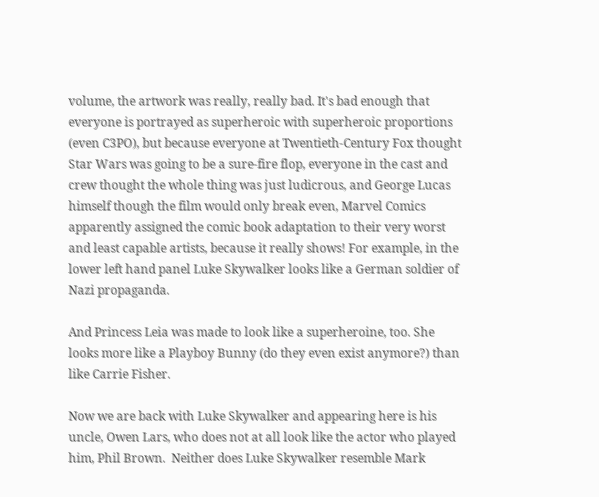volume, the artwork was really, really bad. It's bad enough that everyone is portrayed as superheroic with superheroic proportions (even C3PO), but because everyone at Twentieth-Century Fox thought Star Wars was going to be a sure-fire flop, everyone in the cast and crew thought the whole thing was just ludicrous, and George Lucas himself though the film would only break even, Marvel Comics apparently assigned the comic book adaptation to their very worst and least capable artists, because it really shows! For example, in the lower left hand panel Luke Skywalker looks like a German soldier of Nazi propaganda.

And Princess Leia was made to look like a superheroine, too. She looks more like a Playboy Bunny (do they even exist anymore?) than like Carrie Fisher.

Now we are back with Luke Skywalker and appearing here is his uncle, Owen Lars, who does not at all look like the actor who played him, Phil Brown.  Neither does Luke Skywalker resemble Mark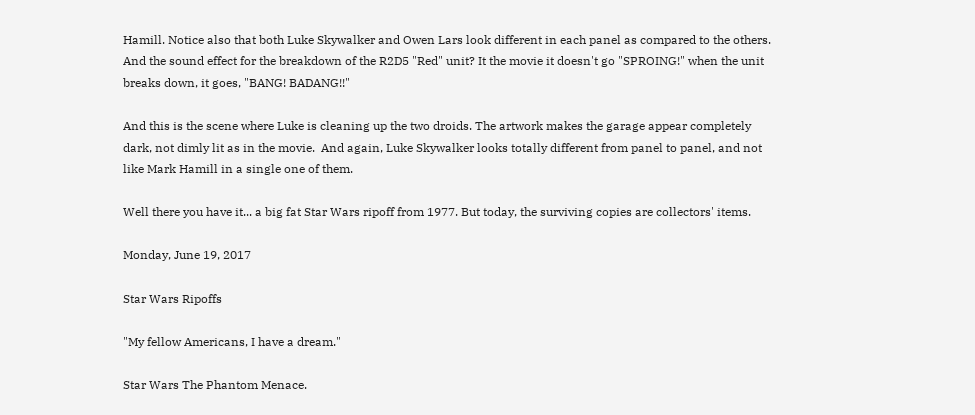Hamill. Notice also that both Luke Skywalker and Owen Lars look different in each panel as compared to the others. And the sound effect for the breakdown of the R2D5 "Red" unit? It the movie it doesn't go "SPROING!" when the unit breaks down, it goes, "BANG! BADANG!!"

And this is the scene where Luke is cleaning up the two droids. The artwork makes the garage appear completely dark, not dimly lit as in the movie.  And again, Luke Skywalker looks totally different from panel to panel, and not like Mark Hamill in a single one of them.

Well there you have it... a big fat Star Wars ripoff from 1977. But today, the surviving copies are collectors' items.

Monday, June 19, 2017

Star Wars Ripoffs

"My fellow Americans, I have a dream."

Star Wars The Phantom Menace.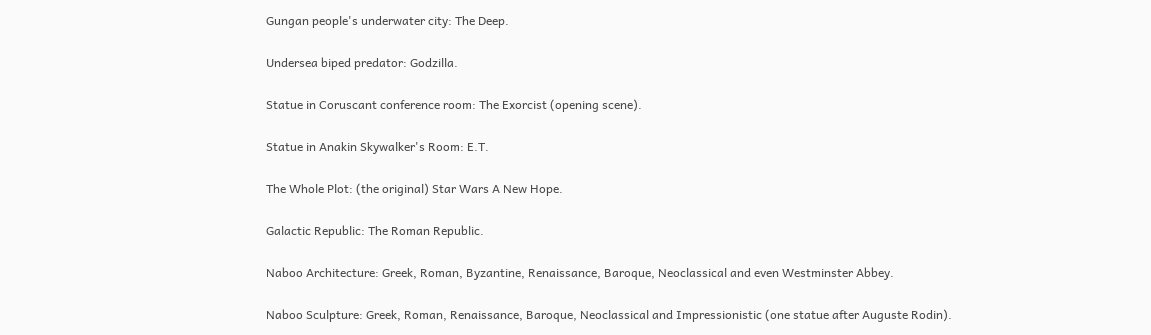Gungan people's underwater city: The Deep.

Undersea biped predator: Godzilla.

Statue in Coruscant conference room: The Exorcist (opening scene).

Statue in Anakin Skywalker's Room: E.T.

The Whole Plot: (the original) Star Wars A New Hope.

Galactic Republic: The Roman Republic.

Naboo Architecture: Greek, Roman, Byzantine, Renaissance, Baroque, Neoclassical and even Westminster Abbey.

Naboo Sculpture: Greek, Roman, Renaissance, Baroque, Neoclassical and Impressionistic (one statue after Auguste Rodin).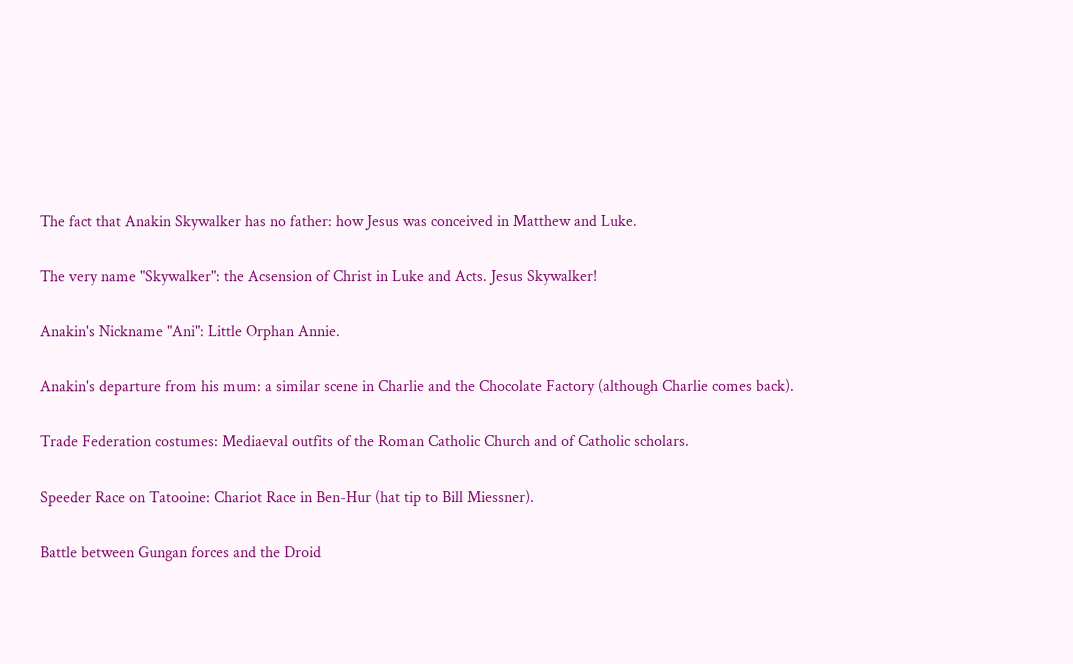The fact that Anakin Skywalker has no father: how Jesus was conceived in Matthew and Luke.

The very name "Skywalker": the Acsension of Christ in Luke and Acts. Jesus Skywalker!

Anakin's Nickname "Ani": Little Orphan Annie.

Anakin's departure from his mum: a similar scene in Charlie and the Chocolate Factory (although Charlie comes back).

Trade Federation costumes: Mediaeval outfits of the Roman Catholic Church and of Catholic scholars.

Speeder Race on Tatooine: Chariot Race in Ben-Hur (hat tip to Bill Miessner).

Battle between Gungan forces and the Droid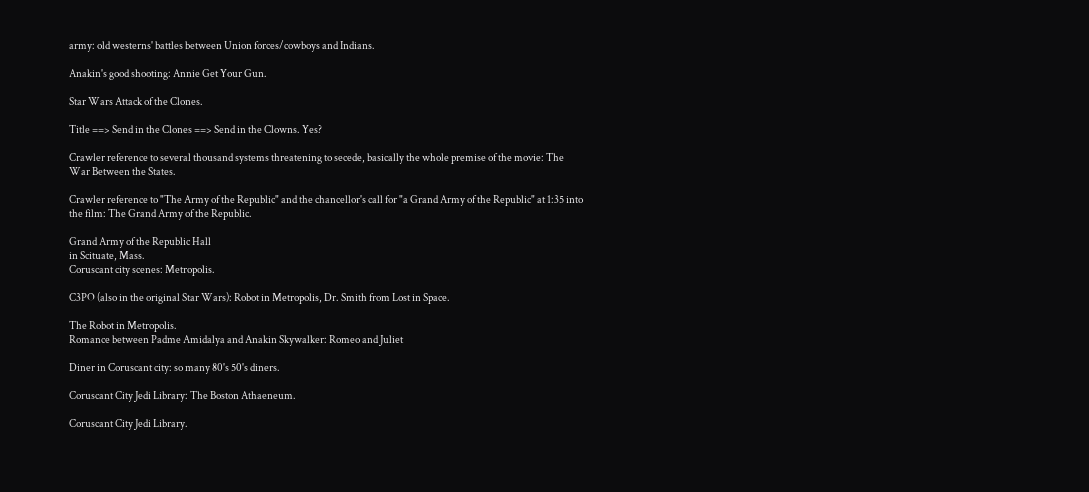army: old westerns' battles between Union forces/cowboys and Indians.

Anakin's good shooting: Annie Get Your Gun.

Star Wars Attack of the Clones.

Title ==> Send in the Clones ==> Send in the Clowns. Yes?

Crawler reference to several thousand systems threatening to secede, basically the whole premise of the movie: The War Between the States.

Crawler reference to "The Army of the Republic" and the chancellor's call for "a Grand Army of the Republic" at 1:35 into the film: The Grand Army of the Republic.

Grand Army of the Republic Hall
in Scituate, Mass.
Coruscant city scenes: Metropolis.

C3PO (also in the original Star Wars): Robot in Metropolis, Dr. Smith from Lost in Space.

The Robot in Metropolis.
Romance between Padme Amidalya and Anakin Skywalker: Romeo and Juliet

Diner in Coruscant city: so many 80's 50's diners.

Coruscant City Jedi Library: The Boston Athaeneum.

Coruscant City Jedi Library.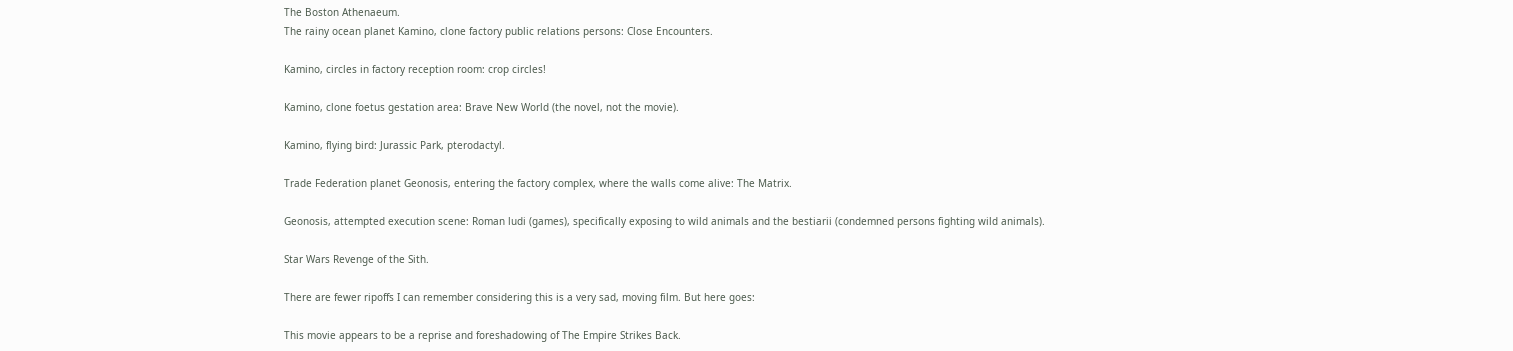The Boston Athenaeum.
The rainy ocean planet Kamino, clone factory public relations persons: Close Encounters.

Kamino, circles in factory reception room: crop circles!

Kamino, clone foetus gestation area: Brave New World (the novel, not the movie).

Kamino, flying bird: Jurassic Park, pterodactyl.

Trade Federation planet Geonosis, entering the factory complex, where the walls come alive: The Matrix.

Geonosis, attempted execution scene: Roman ludi (games), specifically exposing to wild animals and the bestiarii (condemned persons fighting wild animals).

Star Wars Revenge of the Sith.

There are fewer ripoffs I can remember considering this is a very sad, moving film. But here goes:

This movie appears to be a reprise and foreshadowing of The Empire Strikes Back.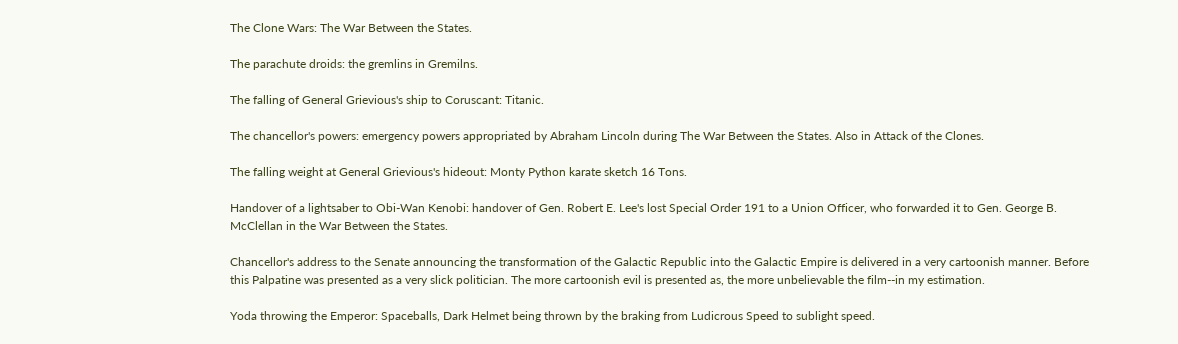The Clone Wars: The War Between the States.

The parachute droids: the gremlins in Gremilns.

The falling of General Grievious's ship to Coruscant: Titanic.

The chancellor's powers: emergency powers appropriated by Abraham Lincoln during The War Between the States. Also in Attack of the Clones.

The falling weight at General Grievious's hideout: Monty Python karate sketch 16 Tons.

Handover of a lightsaber to Obi-Wan Kenobi: handover of Gen. Robert E. Lee's lost Special Order 191 to a Union Officer, who forwarded it to Gen. George B. McClellan in the War Between the States.

Chancellor's address to the Senate announcing the transformation of the Galactic Republic into the Galactic Empire is delivered in a very cartoonish manner. Before this Palpatine was presented as a very slick politician. The more cartoonish evil is presented as, the more unbelievable the film--in my estimation.

Yoda throwing the Emperor: Spaceballs, Dark Helmet being thrown by the braking from Ludicrous Speed to sublight speed.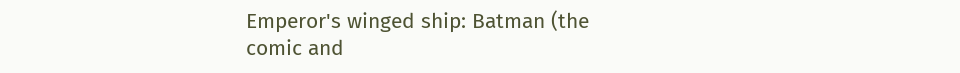Emperor's winged ship: Batman (the comic and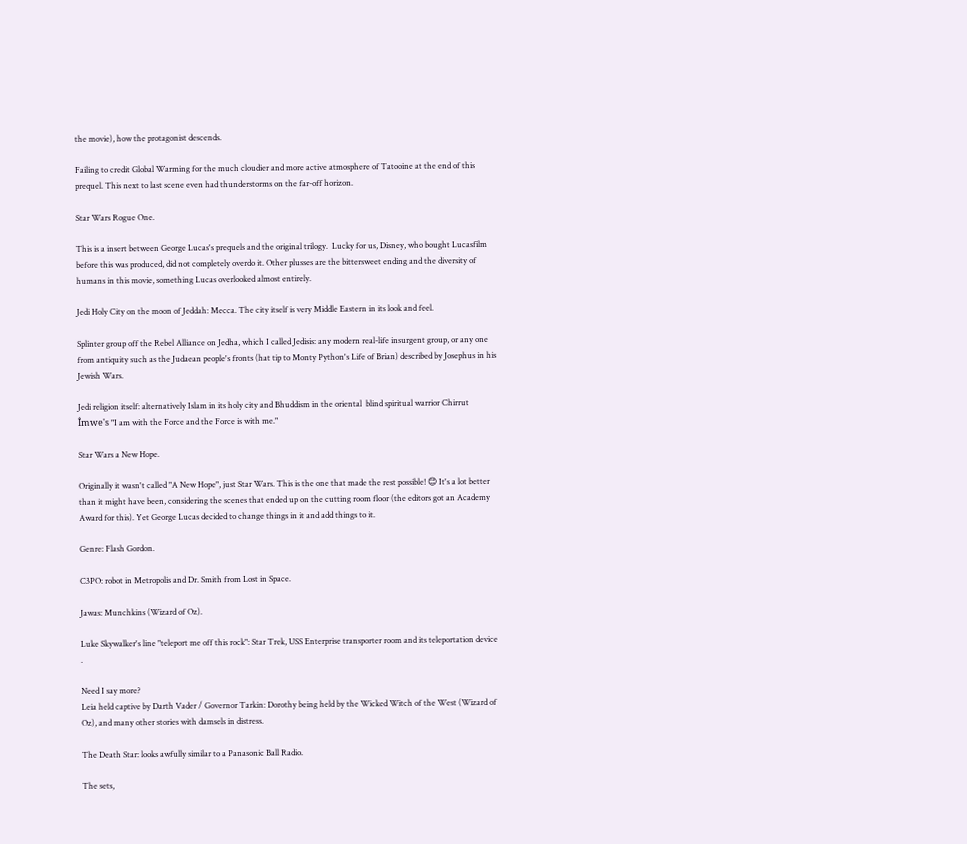the movie), how the protagonist descends.

Failing to credit Global Warming for the much cloudier and more active atmosphere of Tatooine at the end of this prequel. This next to last scene even had thunderstorms on the far-off horizon.

Star Wars Rogue One.

This is a insert between George Lucas's prequels and the original trilogy.  Lucky for us, Disney, who bought Lucasfilm before this was produced, did not completely overdo it. Other plusses are the bittersweet ending and the diversity of humans in this movie, something Lucas overlooked almost entirely.

Jedi Holy City on the moon of Jeddah: Mecca. The city itself is very Middle Eastern in its look and feel.

Splinter group off the Rebel Alliance on Jedha, which I called Jedisis: any modern real-life insurgent group, or any one from antiquity such as the Judaean people's fronts (hat tip to Monty Python's Life of Brian) described by Josephus in his Jewish Wars.

Jedi religion itself: alternatively Islam in its holy city and Bhuddism in the oriental  blind spiritual warrior Chirrut Îmwe's "I am with the Force and the Force is with me."

Star Wars a New Hope.

Originally it wasn't called "A New Hope", just Star Wars. This is the one that made the rest possible! 😊 It's a lot better than it might have been, considering the scenes that ended up on the cutting room floor (the editors got an Academy Award for this). Yet George Lucas decided to change things in it and add things to it.

Genre: Flash Gordon.

C3PO: robot in Metropolis and Dr. Smith from Lost in Space.

Jawas: Munchkins (Wizard of Oz).

Luke Skywalker's line "teleport me off this rock": Star Trek, USS Enterprise transporter room and its teleportation device .

Need I say more?
Leia held captive by Darth Vader / Governor Tarkin: Dorothy being held by the Wicked Witch of the West (Wizard of Oz), and many other stories with damsels in distress.

The Death Star: looks awfully similar to a Panasonic Ball Radio.

The sets,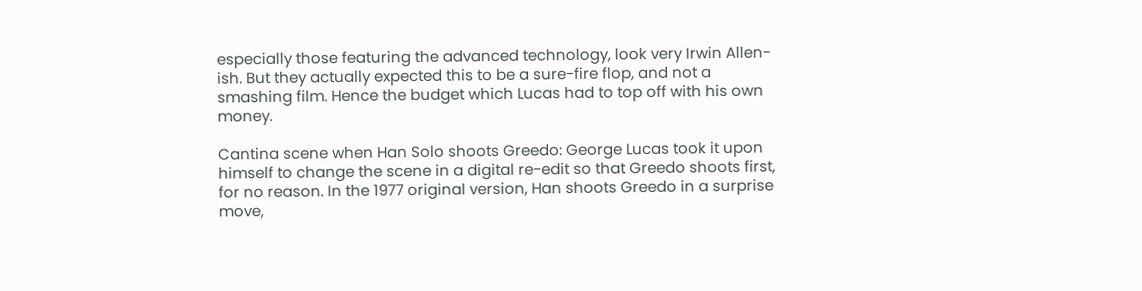especially those featuring the advanced technology, look very Irwin Allen-ish. But they actually expected this to be a sure-fire flop, and not a smashing film. Hence the budget which Lucas had to top off with his own money.

Cantina scene when Han Solo shoots Greedo: George Lucas took it upon himself to change the scene in a digital re-edit so that Greedo shoots first, for no reason. In the 1977 original version, Han shoots Greedo in a surprise move,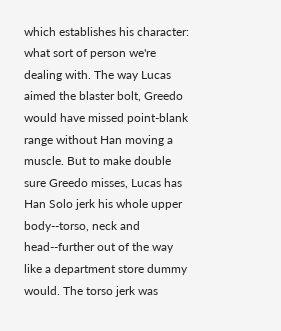which establishes his character: what sort of person we're dealing with. The way Lucas aimed the blaster bolt, Greedo would have missed point-blank range without Han moving a muscle. But to make double sure Greedo misses, Lucas has Han Solo jerk his whole upper body--torso, neck and head--further out of the way like a department store dummy would. The torso jerk was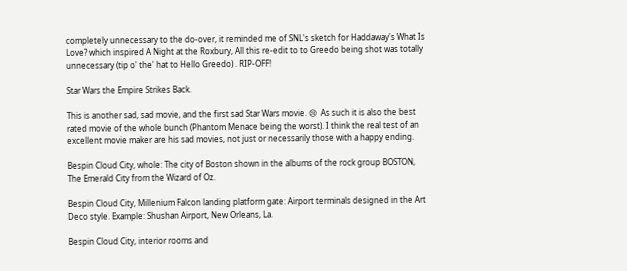completely unnecessary to the do-over, it reminded me of SNL's sketch for Haddaway's What Is Love? which inspired A Night at the Roxbury, All this re-edit to to Greedo being shot was totally unnecessary (tip o' the' hat to Hello Greedo) . RIP-OFF!

Star Wars the Empire Strikes Back.

This is another sad, sad movie, and the first sad Star Wars movie. 😢  As such it is also the best rated movie of the whole bunch (Phantom Menace being the worst). I think the real test of an excellent movie maker are his sad movies, not just or necessarily those with a happy ending.

Bespin Cloud City, whole: The city of Boston shown in the albums of the rock group BOSTON, The Emerald City from the Wizard of Oz.

Bespin Cloud City, Millenium Falcon landing platform gate: Airport terminals designed in the Art Deco style. Example: Shushan Airport, New Orleans, La.

Bespin Cloud City, interior rooms and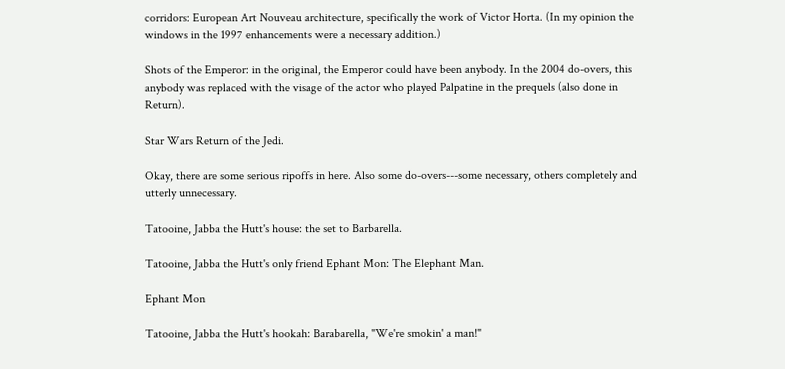corridors: European Art Nouveau architecture, specifically the work of Victor Horta. (In my opinion the windows in the 1997 enhancements were a necessary addition.)

Shots of the Emperor: in the original, the Emperor could have been anybody. In the 2004 do-overs, this anybody was replaced with the visage of the actor who played Palpatine in the prequels (also done in Return).

Star Wars Return of the Jedi.

Okay, there are some serious ripoffs in here. Also some do-overs---some necessary, others completely and utterly unnecessary.

Tatooine, Jabba the Hutt's house: the set to Barbarella.

Tatooine, Jabba the Hutt's only friend Ephant Mon: The Elephant Man.

Ephant Mon

Tatooine, Jabba the Hutt's hookah: Barabarella, "We're smokin' a man!"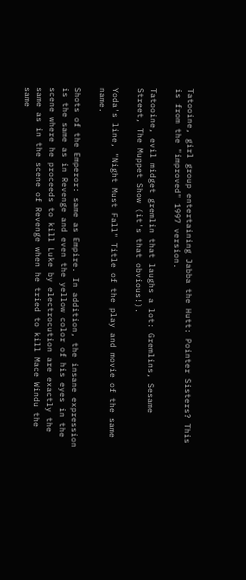Tatooine, girl group entertaining Jabba the Hutt: Pointer Sisters? This is from the "improved" 1997 version.

Tatooine, evil midget gremlin that laughs a lot: Gremlins, Sesame Street, The Muppet Show (it's that obvious!).

Yoda's line, "Night Must Fall" Title of the play and movie of the same name.

Shots of the Emperor: same as Empire. In addition, the insane expression is the same as in Revenge and even the yellow color of his eyes in the scene where he proceeds to kill Luke by electrocution are exactly the same as in the scene of Revenge when he tried to kill Mace Windu the same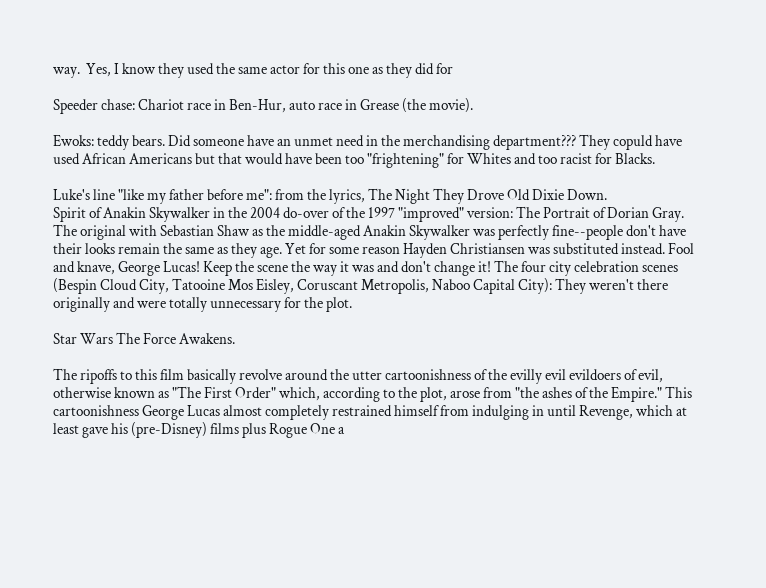way.  Yes, I know they used the same actor for this one as they did for

Speeder chase: Chariot race in Ben-Hur, auto race in Grease (the movie).

Ewoks: teddy bears. Did someone have an unmet need in the merchandising department??? They copuld have used African Americans but that would have been too "frightening" for Whites and too racist for Blacks.

Luke's line "like my father before me": from the lyrics, The Night They Drove Old Dixie Down.
Spirit of Anakin Skywalker in the 2004 do-over of the 1997 "improved" version: The Portrait of Dorian Gray. The original with Sebastian Shaw as the middle-aged Anakin Skywalker was perfectly fine--people don't have their looks remain the same as they age. Yet for some reason Hayden Christiansen was substituted instead. Fool and knave, George Lucas! Keep the scene the way it was and don't change it! The four city celebration scenes (Bespin Cloud City, Tatooine Mos Eisley, Coruscant Metropolis, Naboo Capital City): They weren't there originally and were totally unnecessary for the plot.

Star Wars The Force Awakens.

The ripoffs to this film basically revolve around the utter cartoonishness of the evilly evil evildoers of evil, otherwise known as "The First Order" which, according to the plot, arose from "the ashes of the Empire." This cartoonishness George Lucas almost completely restrained himself from indulging in until Revenge, which at least gave his (pre-Disney) films plus Rogue One a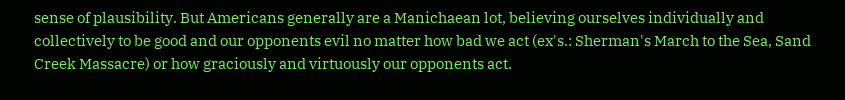sense of plausibility. But Americans generally are a Manichaean lot, believing ourselves individually and collectively to be good and our opponents evil no matter how bad we act (ex's.: Sherman's March to the Sea, Sand Creek Massacre) or how graciously and virtuously our opponents act.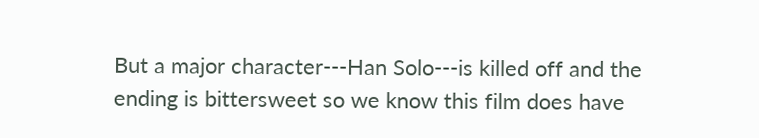But a major character---Han Solo---is killed off and the ending is bittersweet so we know this film does have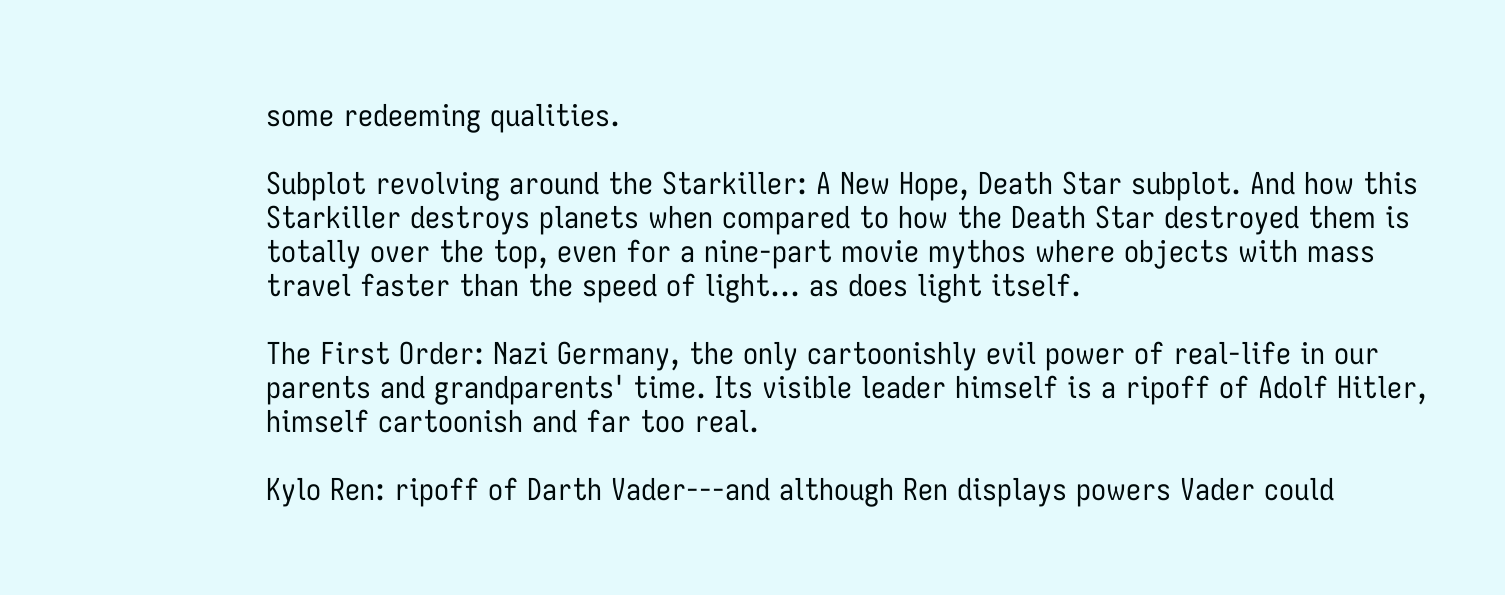some redeeming qualities.

Subplot revolving around the Starkiller: A New Hope, Death Star subplot. And how this Starkiller destroys planets when compared to how the Death Star destroyed them is totally over the top, even for a nine-part movie mythos where objects with mass travel faster than the speed of light... as does light itself.

The First Order: Nazi Germany, the only cartoonishly evil power of real-life in our parents and grandparents' time. Its visible leader himself is a ripoff of Adolf Hitler, himself cartoonish and far too real.

Kylo Ren: ripoff of Darth Vader---and although Ren displays powers Vader could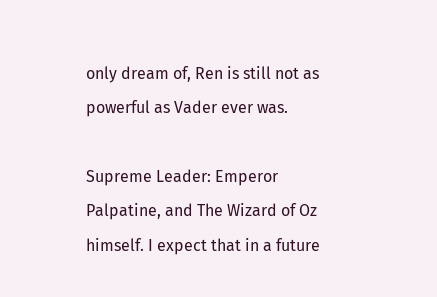only dream of, Ren is still not as powerful as Vader ever was.

Supreme Leader: Emperor Palpatine, and The Wizard of Oz himself. I expect that in a future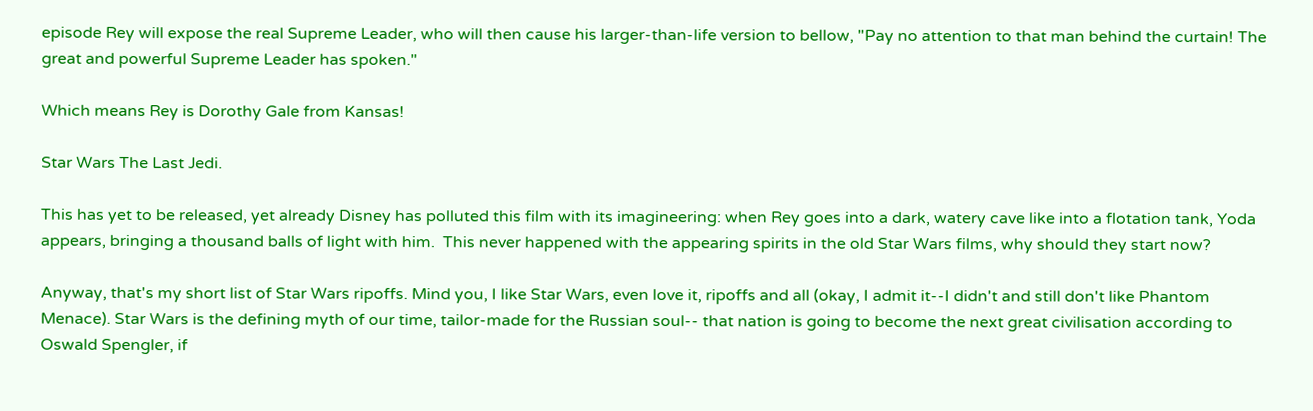episode Rey will expose the real Supreme Leader, who will then cause his larger-than-life version to bellow, "Pay no attention to that man behind the curtain! The great and powerful Supreme Leader has spoken."

Which means Rey is Dorothy Gale from Kansas!

Star Wars The Last Jedi.

This has yet to be released, yet already Disney has polluted this film with its imagineering: when Rey goes into a dark, watery cave like into a flotation tank, Yoda appears, bringing a thousand balls of light with him.  This never happened with the appearing spirits in the old Star Wars films, why should they start now?

Anyway, that's my short list of Star Wars ripoffs. Mind you, I like Star Wars, even love it, ripoffs and all (okay, I admit it--I didn't and still don't like Phantom Menace). Star Wars is the defining myth of our time, tailor-made for the Russian soul-- that nation is going to become the next great civilisation according to Oswald Spengler, if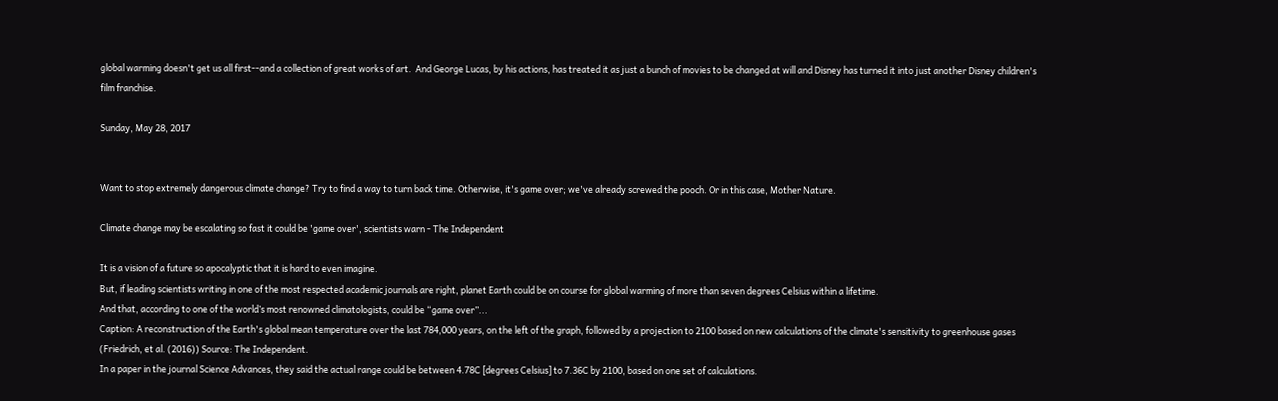global warming doesn't get us all first--and a collection of great works of art.  And George Lucas, by his actions, has treated it as just a bunch of movies to be changed at will and Disney has turned it into just another Disney children's film franchise.

Sunday, May 28, 2017


Want to stop extremely dangerous climate change? Try to find a way to turn back time. Otherwise, it's game over; we've already screwed the pooch. Or in this case, Mother Nature.

Climate change may be escalating so fast it could be 'game over', scientists warn - The Independent

It is a vision of a future so apocalyptic that it is hard to even imagine.
But, if leading scientists writing in one of the most respected academic journals are right, planet Earth could be on course for global warming of more than seven degrees Celsius within a lifetime.
And that, according to one of the world’s most renowned climatologists, could be “game over”...
Caption: A reconstruction of the Earth's global mean temperature over the last 784,000 years, on the left of the graph, followed by a projection to 2100 based on new calculations of the climate's sensitivity to greenhouse gases (Friedrich, et al. (2016)) Source: The Independent.
In a paper in the journal Science Advances, they said the actual range could be between 4.78C [degrees Celsius] to 7.36C by 2100, based on one set of calculations.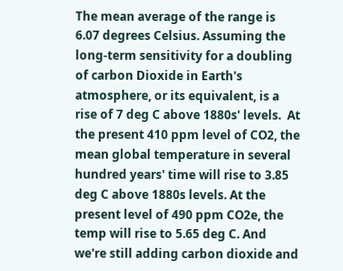The mean average of the range is 6.07 degrees Celsius. Assuming the long-term sensitivity for a doubling of carbon Dioxide in Earth's atmosphere, or its equivalent, is a rise of 7 deg C above 1880s' levels.  At the present 410 ppm level of CO2, the mean global temperature in several hundred years' time will rise to 3.85 deg C above 1880s levels. At the present level of 490 ppm CO2e, the temp will rise to 5.65 deg C. And we're still adding carbon dioxide and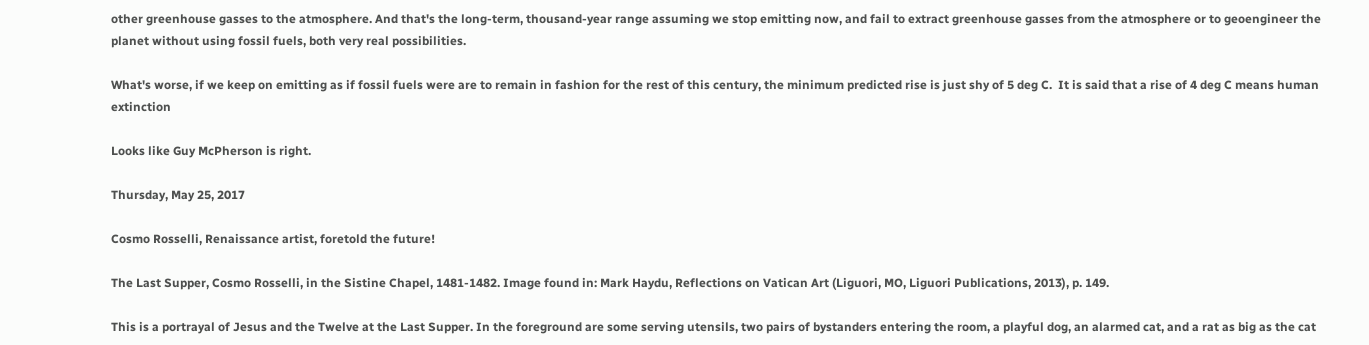other greenhouse gasses to the atmosphere. And that's the long-term, thousand-year range assuming we stop emitting now, and fail to extract greenhouse gasses from the atmosphere or to geoengineer the planet without using fossil fuels, both very real possibilities.

What's worse, if we keep on emitting as if fossil fuels were are to remain in fashion for the rest of this century, the minimum predicted rise is just shy of 5 deg C.  It is said that a rise of 4 deg C means human extinction

Looks like Guy McPherson is right.

Thursday, May 25, 2017

Cosmo Rosselli, Renaissance artist, foretold the future!

The Last Supper, Cosmo Rosselli, in the Sistine Chapel, 1481-1482. Image found in: Mark Haydu, Reflections on Vatican Art (Liguori, MO, Liguori Publications, 2013), p. 149.

This is a portrayal of Jesus and the Twelve at the Last Supper. In the foreground are some serving utensils, two pairs of bystanders entering the room, a playful dog, an alarmed cat, and a rat as big as the cat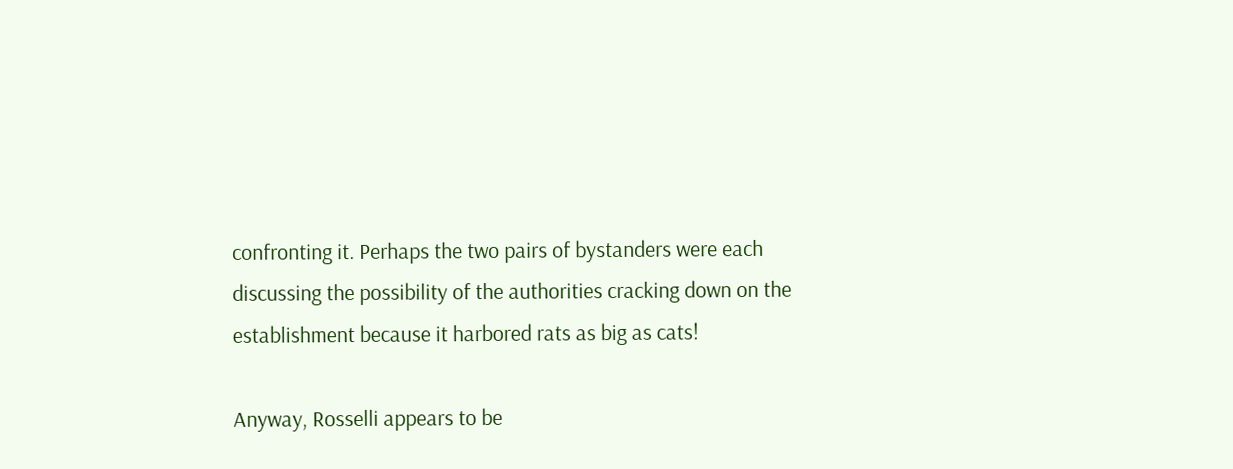confronting it. Perhaps the two pairs of bystanders were each discussing the possibility of the authorities cracking down on the establishment because it harbored rats as big as cats!

Anyway, Rosselli appears to be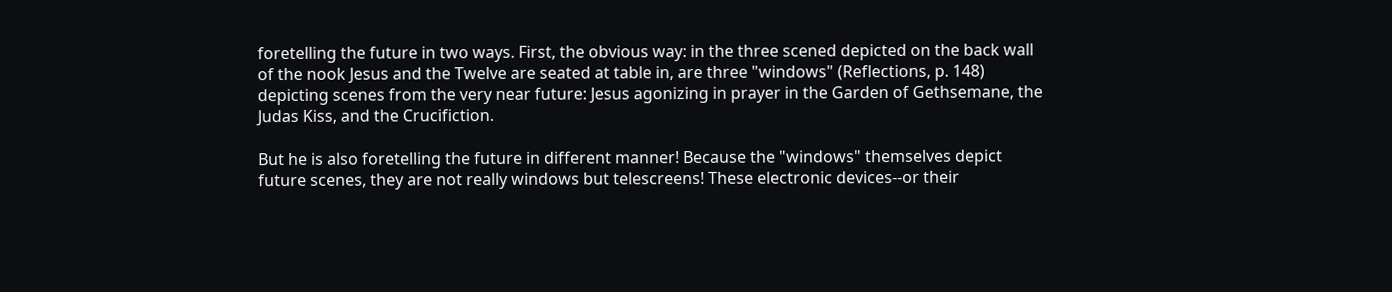foretelling the future in two ways. First, the obvious way: in the three scened depicted on the back wall of the nook Jesus and the Twelve are seated at table in, are three "windows" (Reflections, p. 148) depicting scenes from the very near future: Jesus agonizing in prayer in the Garden of Gethsemane, the Judas Kiss, and the Crucifiction.

But he is also foretelling the future in different manner! Because the "windows" themselves depict future scenes, they are not really windows but telescreens! These electronic devices--or their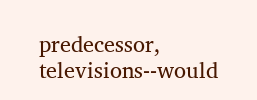predecessor, televisions--would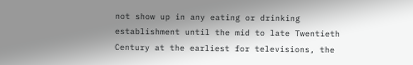not show up in any eating or drinking establishment until the mid to late Twentieth Century at the earliest for televisions, the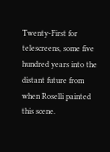Twenty-First for telescreens, some five hundred years into the distant future from when Roselli painted this scene.